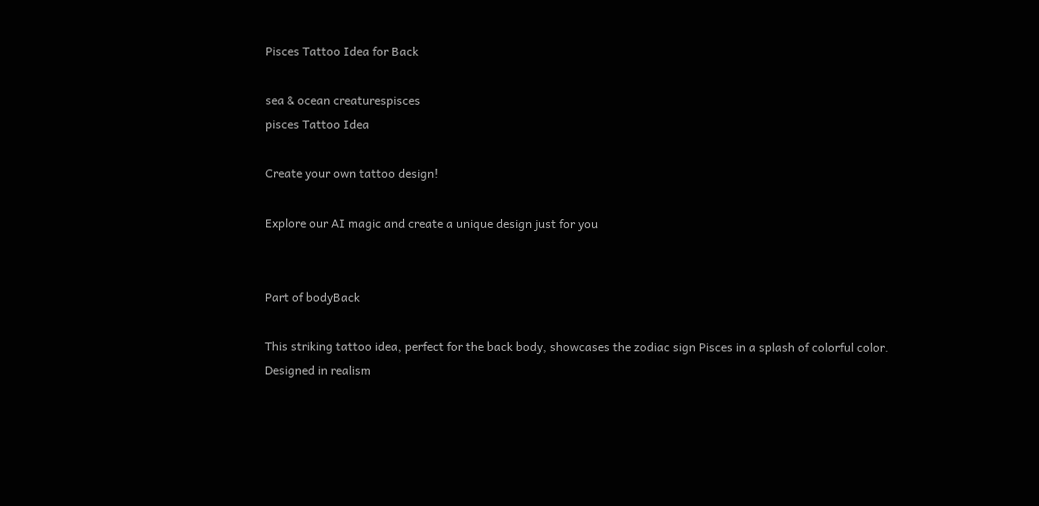Pisces Tattoo Idea for Back

sea & ocean creaturespisces
pisces Tattoo Idea

Create your own tattoo design!

Explore our AI magic and create a unique design just for you


Part of bodyBack

This striking tattoo idea, perfect for the back body, showcases the zodiac sign Pisces in a splash of colorful color. Designed in realism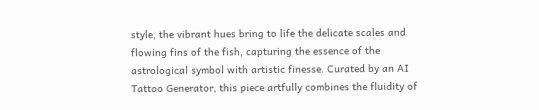style, the vibrant hues bring to life the delicate scales and flowing fins of the fish, capturing the essence of the astrological symbol with artistic finesse. Curated by an AI Tattoo Generator, this piece artfully combines the fluidity of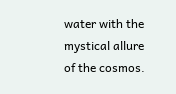water with the mystical allure of the cosmos.